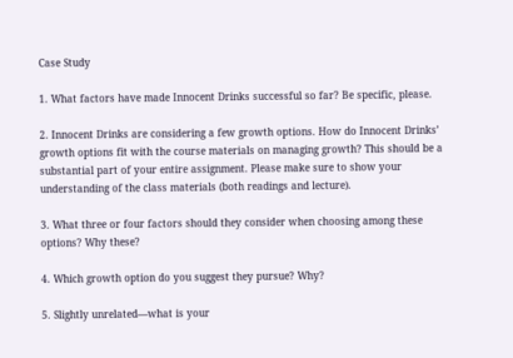Case Study

1. What factors have made Innocent Drinks successful so far? Be specific, please.

2. Innocent Drinks are considering a few growth options. How do Innocent Drinks’ growth options fit with the course materials on managing growth? This should be a substantial part of your entire assignment. Please make sure to show your understanding of the class materials (both readings and lecture).

3. What three or four factors should they consider when choosing among these options? Why these?

4. Which growth option do you suggest they pursue? Why?

5. Slightly unrelated—what is your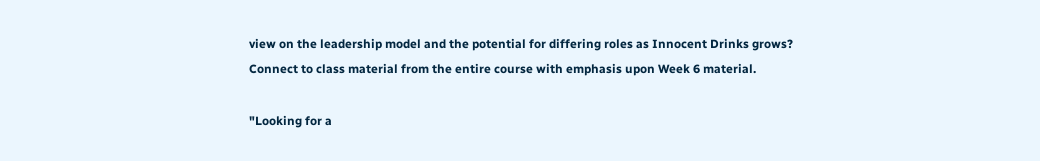view on the leadership model and the potential for differing roles as Innocent Drinks grows? Connect to class material from the entire course with emphasis upon Week 6 material.

"Looking for a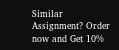Similar Assignment? Order now and Get 10%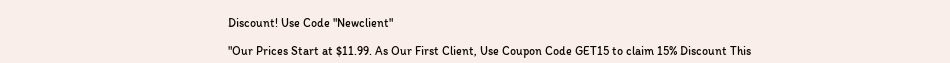Discount! Use Code "Newclient"

"Our Prices Start at $11.99. As Our First Client, Use Coupon Code GET15 to claim 15% Discount This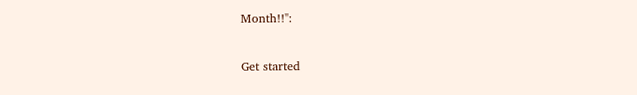Month!!":

Get started